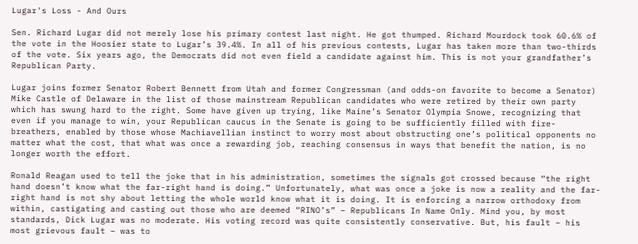Lugar's Loss - And Ours

Sen. Richard Lugar did not merely lose his primary contest last night. He got thumped. Richard Mourdock took 60.6% of the vote in the Hoosier state to Lugar’s 39.4%. In all of his previous contests, Lugar has taken more than two-thirds of the vote. Six years ago, the Democrats did not even field a candidate against him. This is not your grandfather’s Republican Party.

Lugar joins former Senator Robert Bennett from Utah and former Congressman (and odds-on favorite to become a Senator) Mike Castle of Delaware in the list of those mainstream Republican candidates who were retired by their own party which has swung hard to the right. Some have given up trying, like Maine’s Senator Olympia Snowe, recognizing that even if you manage to win, your Republican caucus in the Senate is going to be sufficiently filled with fire-breathers, enabled by those whose Machiavellian instinct to worry most about obstructing one’s political opponents no matter what the cost, that what was once a rewarding job, reaching consensus in ways that benefit the nation, is no longer worth the effort.

Ronald Reagan used to tell the joke that in his administration, sometimes the signals got crossed because “the right hand doesn’t know what the far-right hand is doing.” Unfortunately, what was once a joke is now a reality and the far-right hand is not shy about letting the whole world know what it is doing. It is enforcing a narrow orthodoxy from within, castigating and casting out those who are deemed “RINO’s” – Republicans In Name Only. Mind you, by most standards, Dick Lugar was no moderate. His voting record was quite consistently conservative. But, his fault – his most grievous fault – was to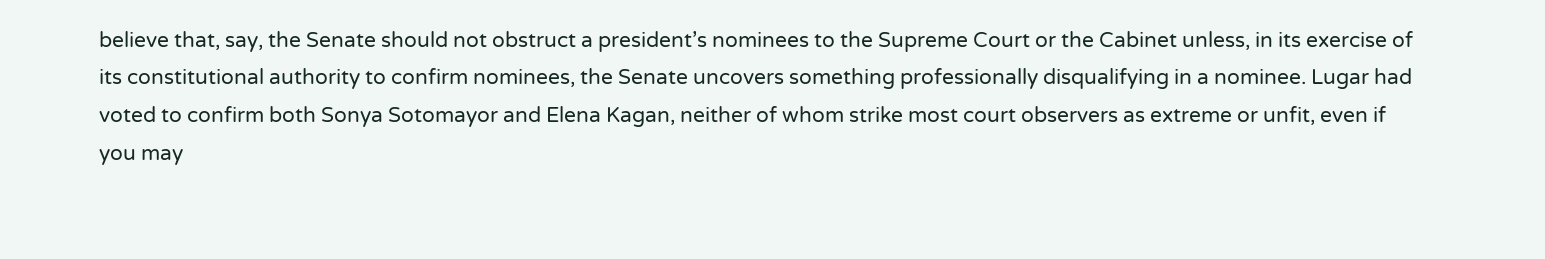believe that, say, the Senate should not obstruct a president’s nominees to the Supreme Court or the Cabinet unless, in its exercise of its constitutional authority to confirm nominees, the Senate uncovers something professionally disqualifying in a nominee. Lugar had voted to confirm both Sonya Sotomayor and Elena Kagan, neither of whom strike most court observers as extreme or unfit, even if you may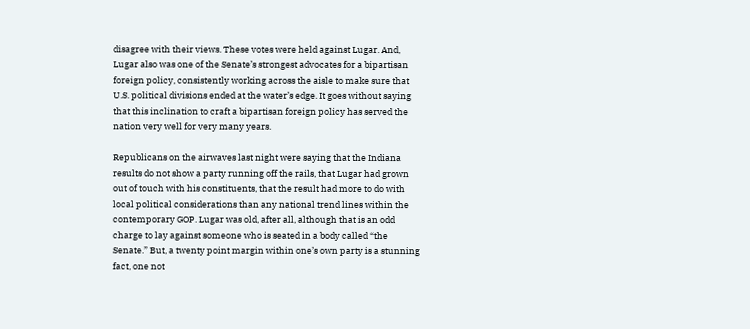disagree with their views. These votes were held against Lugar. And, Lugar also was one of the Senate’s strongest advocates for a bipartisan foreign policy, consistently working across the aisle to make sure that U.S. political divisions ended at the water’s edge. It goes without saying that this inclination to craft a bipartisan foreign policy has served the nation very well for very many years.

Republicans on the airwaves last night were saying that the Indiana results do not show a party running off the rails, that Lugar had grown out of touch with his constituents, that the result had more to do with local political considerations than any national trend lines within the contemporary GOP. Lugar was old, after all, although that is an odd charge to lay against someone who is seated in a body called “the Senate.” But, a twenty point margin within one’s own party is a stunning fact, one not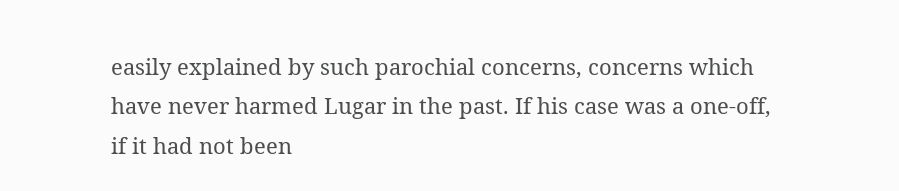easily explained by such parochial concerns, concerns which have never harmed Lugar in the past. If his case was a one-off, if it had not been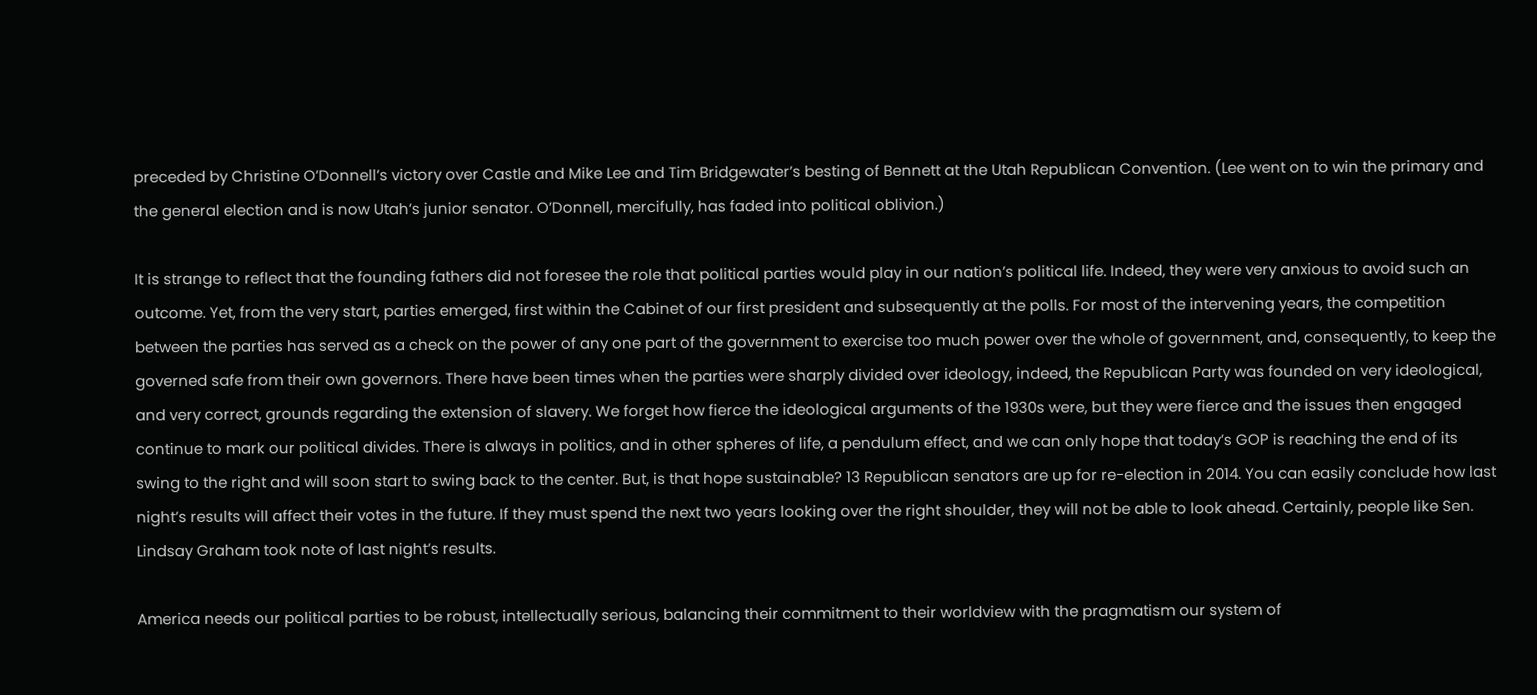preceded by Christine O’Donnell’s victory over Castle and Mike Lee and Tim Bridgewater’s besting of Bennett at the Utah Republican Convention. (Lee went on to win the primary and the general election and is now Utah’s junior senator. O’Donnell, mercifully, has faded into political oblivion.)

It is strange to reflect that the founding fathers did not foresee the role that political parties would play in our nation’s political life. Indeed, they were very anxious to avoid such an outcome. Yet, from the very start, parties emerged, first within the Cabinet of our first president and subsequently at the polls. For most of the intervening years, the competition between the parties has served as a check on the power of any one part of the government to exercise too much power over the whole of government, and, consequently, to keep the governed safe from their own governors. There have been times when the parties were sharply divided over ideology, indeed, the Republican Party was founded on very ideological, and very correct, grounds regarding the extension of slavery. We forget how fierce the ideological arguments of the 1930s were, but they were fierce and the issues then engaged continue to mark our political divides. There is always in politics, and in other spheres of life, a pendulum effect, and we can only hope that today’s GOP is reaching the end of its swing to the right and will soon start to swing back to the center. But, is that hope sustainable? 13 Republican senators are up for re-election in 2014. You can easily conclude how last night’s results will affect their votes in the future. If they must spend the next two years looking over the right shoulder, they will not be able to look ahead. Certainly, people like Sen. Lindsay Graham took note of last night’s results.

America needs our political parties to be robust, intellectually serious, balancing their commitment to their worldview with the pragmatism our system of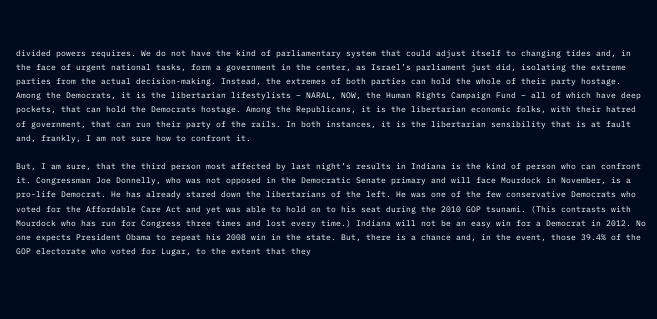divided powers requires. We do not have the kind of parliamentary system that could adjust itself to changing tides and, in the face of urgent national tasks, form a government in the center, as Israel’s parliament just did, isolating the extreme parties from the actual decision-making. Instead, the extremes of both parties can hold the whole of their party hostage. Among the Democrats, it is the libertarian lifestylists – NARAL, NOW, the Human Rights Campaign Fund – all of which have deep pockets, that can hold the Democrats hostage. Among the Republicans, it is the libertarian economic folks, with their hatred of government, that can run their party of the rails. In both instances, it is the libertarian sensibility that is at fault and, frankly, I am not sure how to confront it.

But, I am sure, that the third person most affected by last night’s results in Indiana is the kind of person who can confront it. Congressman Joe Donnelly, who was not opposed in the Democratic Senate primary and will face Mourdock in November, is a pro-life Democrat. He has already stared down the libertarians of the left. He was one of the few conservative Democrats who voted for the Affordable Care Act and yet was able to hold on to his seat during the 2010 GOP tsunami. (This contrasts with Mourdock who has run for Congress three times and lost every time.) Indiana will not be an easy win for a Democrat in 2012. No one expects President Obama to repeat his 2008 win in the state. But, there is a chance and, in the event, those 39.4% of the GOP electorate who voted for Lugar, to the extent that they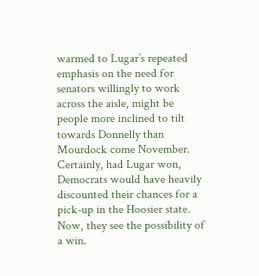warmed to Lugar’s repeated emphasis on the need for senators willingly to work across the aisle, might be people more inclined to tilt towards Donnelly than Mourdock come November. Certainly, had Lugar won, Democrats would have heavily discounted their chances for a pick-up in the Hoosier state. Now, they see the possibility of a win.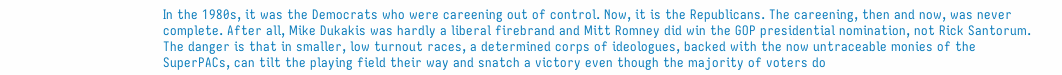In the 1980s, it was the Democrats who were careening out of control. Now, it is the Republicans. The careening, then and now, was never complete. After all, Mike Dukakis was hardly a liberal firebrand and Mitt Romney did win the GOP presidential nomination, not Rick Santorum. The danger is that in smaller, low turnout races, a determined corps of ideologues, backed with the now untraceable monies of the SuperPACs, can tilt the playing field their way and snatch a victory even though the majority of voters do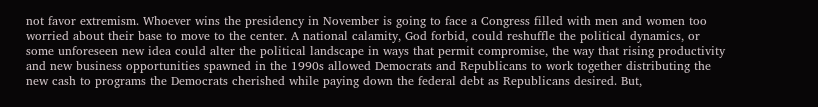not favor extremism. Whoever wins the presidency in November is going to face a Congress filled with men and women too worried about their base to move to the center. A national calamity, God forbid, could reshuffle the political dynamics, or some unforeseen new idea could alter the political landscape in ways that permit compromise, the way that rising productivity and new business opportunities spawned in the 1990s allowed Democrats and Republicans to work together distributing the new cash to programs the Democrats cherished while paying down the federal debt as Republicans desired. But,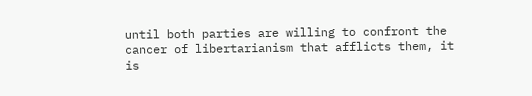until both parties are willing to confront the cancer of libertarianism that afflicts them, it is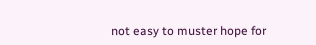not easy to muster hope for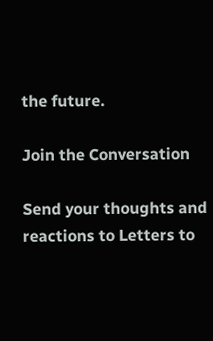the future.

Join the Conversation

Send your thoughts and reactions to Letters to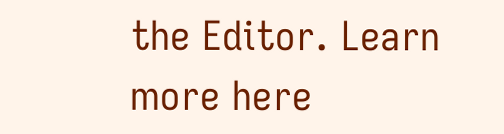the Editor. Learn more here